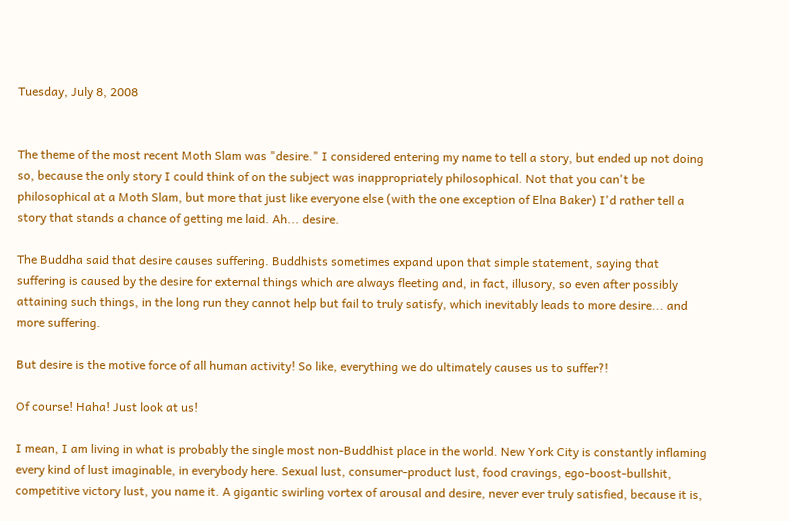Tuesday, July 8, 2008


The theme of the most recent Moth Slam was "desire." I considered entering my name to tell a story, but ended up not doing so, because the only story I could think of on the subject was inappropriately philosophical. Not that you can't be philosophical at a Moth Slam, but more that just like everyone else (with the one exception of Elna Baker) I'd rather tell a story that stands a chance of getting me laid. Ah... desire.

The Buddha said that desire causes suffering. Buddhists sometimes expand upon that simple statement, saying that suffering is caused by the desire for external things which are always fleeting and, in fact, illusory, so even after possibly attaining such things, in the long run they cannot help but fail to truly satisfy, which inevitably leads to more desire... and more suffering.

But desire is the motive force of all human activity! So like, everything we do ultimately causes us to suffer?!

Of course! Haha! Just look at us!

I mean, I am living in what is probably the single most non-Buddhist place in the world. New York City is constantly inflaming every kind of lust imaginable, in everybody here. Sexual lust, consumer-product lust, food cravings, ego-boost-bullshit, competitive victory lust, you name it. A gigantic swirling vortex of arousal and desire, never ever truly satisfied, because it is,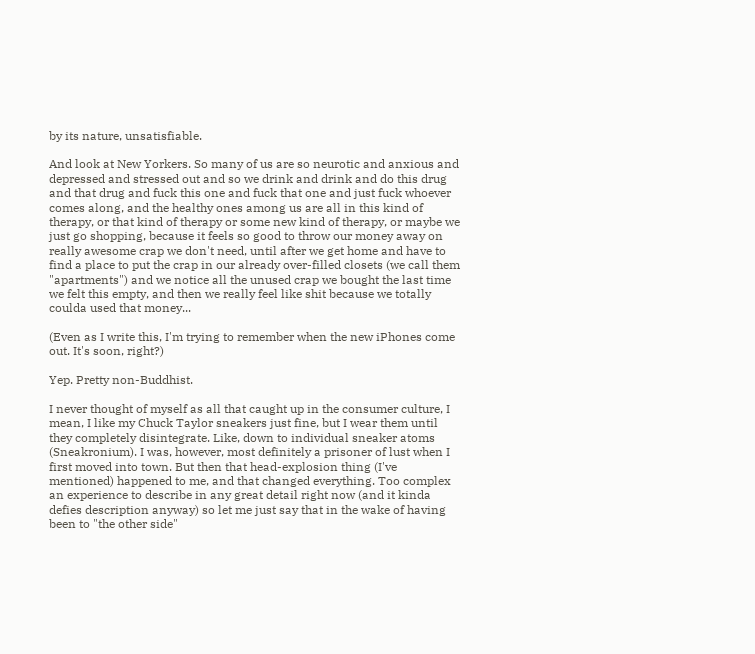by its nature, unsatisfiable.

And look at New Yorkers. So many of us are so neurotic and anxious and depressed and stressed out and so we drink and drink and do this drug and that drug and fuck this one and fuck that one and just fuck whoever comes along, and the healthy ones among us are all in this kind of therapy, or that kind of therapy or some new kind of therapy, or maybe we just go shopping, because it feels so good to throw our money away on really awesome crap we don't need, until after we get home and have to find a place to put the crap in our already over-filled closets (we call them "apartments") and we notice all the unused crap we bought the last time we felt this empty, and then we really feel like shit because we totally coulda used that money...

(Even as I write this, I'm trying to remember when the new iPhones come out. It's soon, right?)

Yep. Pretty non-Buddhist.

I never thought of myself as all that caught up in the consumer culture, I mean, I like my Chuck Taylor sneakers just fine, but I wear them until they completely disintegrate. Like, down to individual sneaker atoms (Sneakronium). I was, however, most definitely a prisoner of lust when I first moved into town. But then that head-explosion thing (I've mentioned) happened to me, and that changed everything. Too complex an experience to describe in any great detail right now (and it kinda defies description anyway) so let me just say that in the wake of having been to "the other side"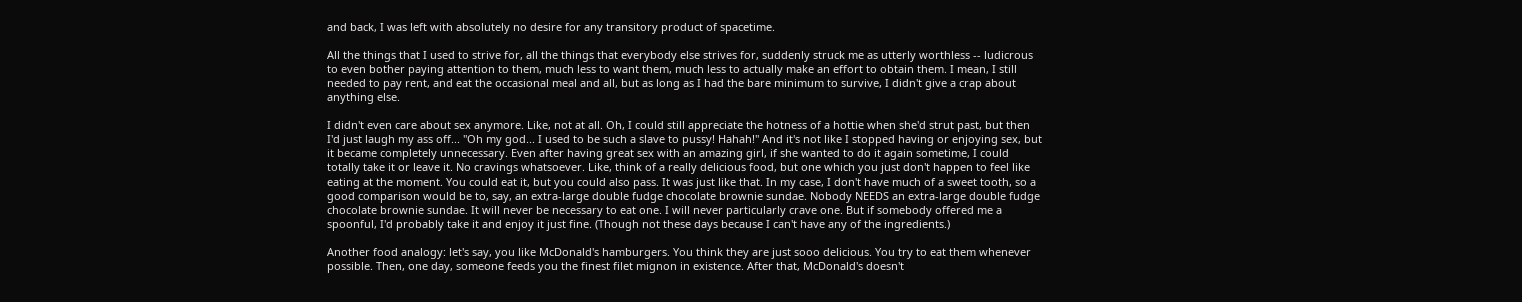and back, I was left with absolutely no desire for any transitory product of spacetime.

All the things that I used to strive for, all the things that everybody else strives for, suddenly struck me as utterly worthless -- ludicrous to even bother paying attention to them, much less to want them, much less to actually make an effort to obtain them. I mean, I still needed to pay rent, and eat the occasional meal and all, but as long as I had the bare minimum to survive, I didn't give a crap about anything else.

I didn't even care about sex anymore. Like, not at all. Oh, I could still appreciate the hotness of a hottie when she'd strut past, but then I'd just laugh my ass off... "Oh my god... I used to be such a slave to pussy! Hahah!" And it's not like I stopped having or enjoying sex, but it became completely unnecessary. Even after having great sex with an amazing girl, if she wanted to do it again sometime, I could totally take it or leave it. No cravings whatsoever. Like, think of a really delicious food, but one which you just don't happen to feel like eating at the moment. You could eat it, but you could also pass. It was just like that. In my case, I don't have much of a sweet tooth, so a good comparison would be to, say, an extra-large double fudge chocolate brownie sundae. Nobody NEEDS an extra-large double fudge chocolate brownie sundae. It will never be necessary to eat one. I will never particularly crave one. But if somebody offered me a spoonful, I'd probably take it and enjoy it just fine. (Though not these days because I can't have any of the ingredients.)

Another food analogy: let's say, you like McDonald's hamburgers. You think they are just sooo delicious. You try to eat them whenever possible. Then, one day, someone feeds you the finest filet mignon in existence. After that, McDonald's doesn't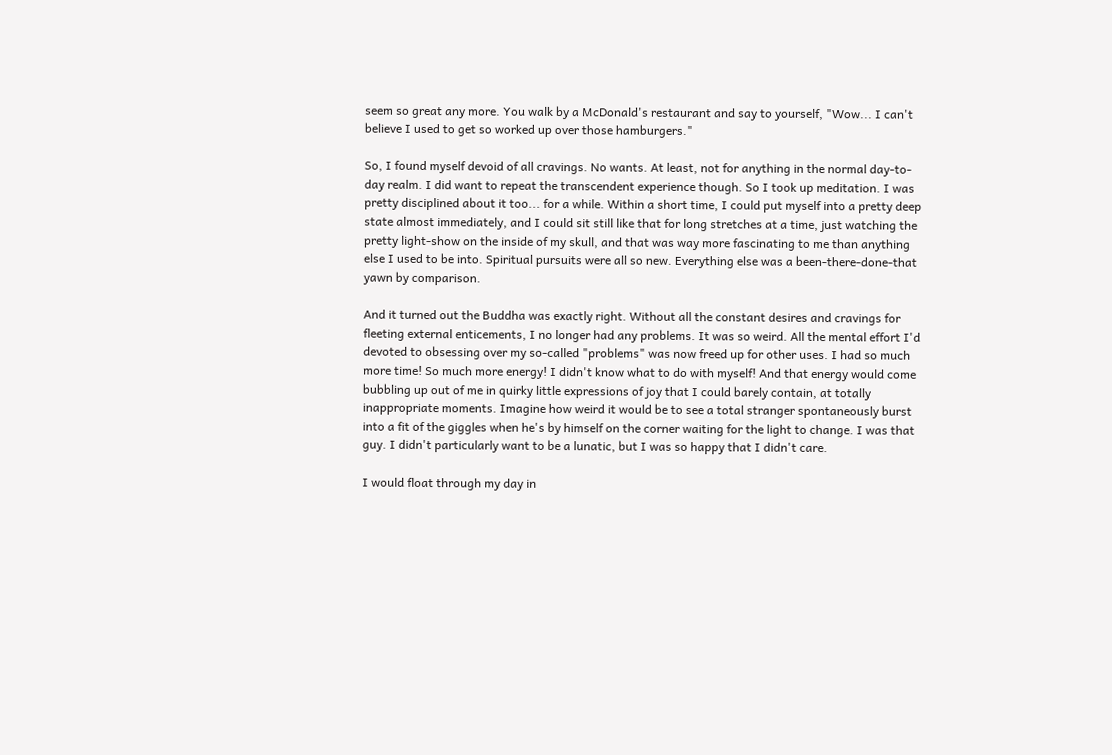seem so great any more. You walk by a McDonald's restaurant and say to yourself, "Wow... I can't believe I used to get so worked up over those hamburgers."

So, I found myself devoid of all cravings. No wants. At least, not for anything in the normal day-to-day realm. I did want to repeat the transcendent experience though. So I took up meditation. I was pretty disciplined about it too... for a while. Within a short time, I could put myself into a pretty deep state almost immediately, and I could sit still like that for long stretches at a time, just watching the pretty light-show on the inside of my skull, and that was way more fascinating to me than anything else I used to be into. Spiritual pursuits were all so new. Everything else was a been-there-done-that yawn by comparison.

And it turned out the Buddha was exactly right. Without all the constant desires and cravings for fleeting external enticements, I no longer had any problems. It was so weird. All the mental effort I'd devoted to obsessing over my so-called "problems" was now freed up for other uses. I had so much more time! So much more energy! I didn't know what to do with myself! And that energy would come bubbling up out of me in quirky little expressions of joy that I could barely contain, at totally inappropriate moments. Imagine how weird it would be to see a total stranger spontaneously burst into a fit of the giggles when he's by himself on the corner waiting for the light to change. I was that guy. I didn't particularly want to be a lunatic, but I was so happy that I didn't care.

I would float through my day in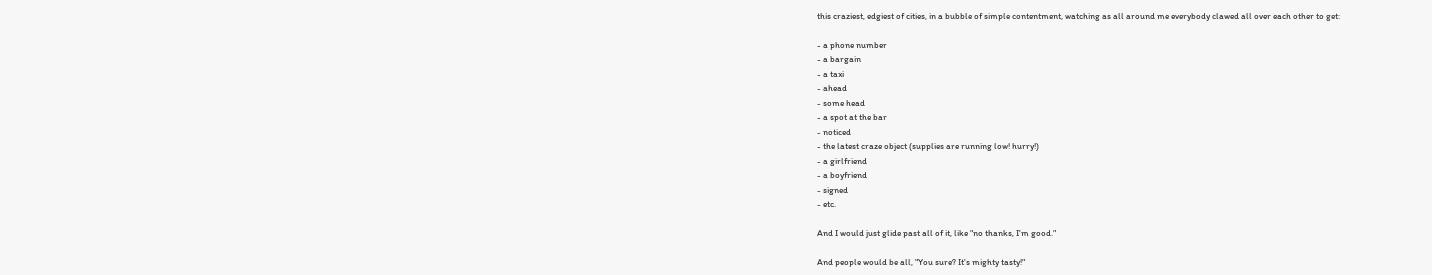this craziest, edgiest of cities, in a bubble of simple contentment, watching as all around me everybody clawed all over each other to get:

- a phone number
- a bargain
- a taxi
- ahead
- some head
- a spot at the bar
- noticed
- the latest craze object (supplies are running low! hurry!)
- a girlfriend
- a boyfriend
- signed
- etc.

And I would just glide past all of it, like "no thanks, I'm good."

And people would be all, "You sure? It's mighty tasty!"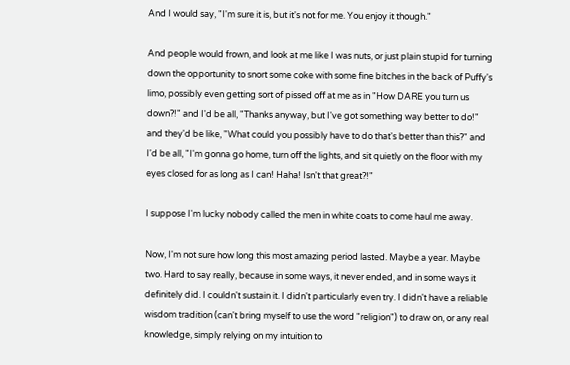And I would say, "I'm sure it is, but it's not for me. You enjoy it though."

And people would frown, and look at me like I was nuts, or just plain stupid for turning down the opportunity to snort some coke with some fine bitches in the back of Puffy's limo, possibly even getting sort of pissed off at me as in "How DARE you turn us down?!" and I'd be all, "Thanks anyway, but I've got something way better to do!" and they'd be like, "What could you possibly have to do that's better than this?" and I'd be all, "I'm gonna go home, turn off the lights, and sit quietly on the floor with my eyes closed for as long as I can! Haha! Isn't that great?!"

I suppose I'm lucky nobody called the men in white coats to come haul me away.

Now, I'm not sure how long this most amazing period lasted. Maybe a year. Maybe two. Hard to say really, because in some ways, it never ended, and in some ways it definitely did. I couldn't sustain it. I didn't particularly even try. I didn't have a reliable wisdom tradition (can't bring myself to use the word "religion") to draw on, or any real knowledge, simply relying on my intuition to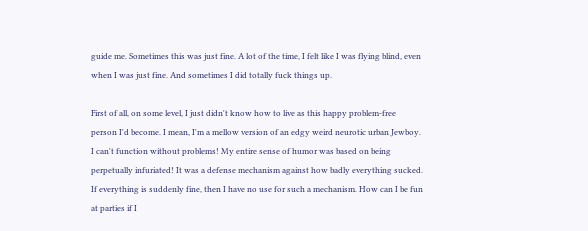guide me. Sometimes this was just fine. A lot of the time, I felt like I was flying blind, even when I was just fine. And sometimes I did totally fuck things up.

First of all, on some level, I just didn't know how to live as this happy problem-free person I'd become. I mean, I'm a mellow version of an edgy weird neurotic urban Jewboy. I can't function without problems! My entire sense of humor was based on being perpetually infuriated! It was a defense mechanism against how badly everything sucked. If everything is suddenly fine, then I have no use for such a mechanism. How can I be fun at parties if I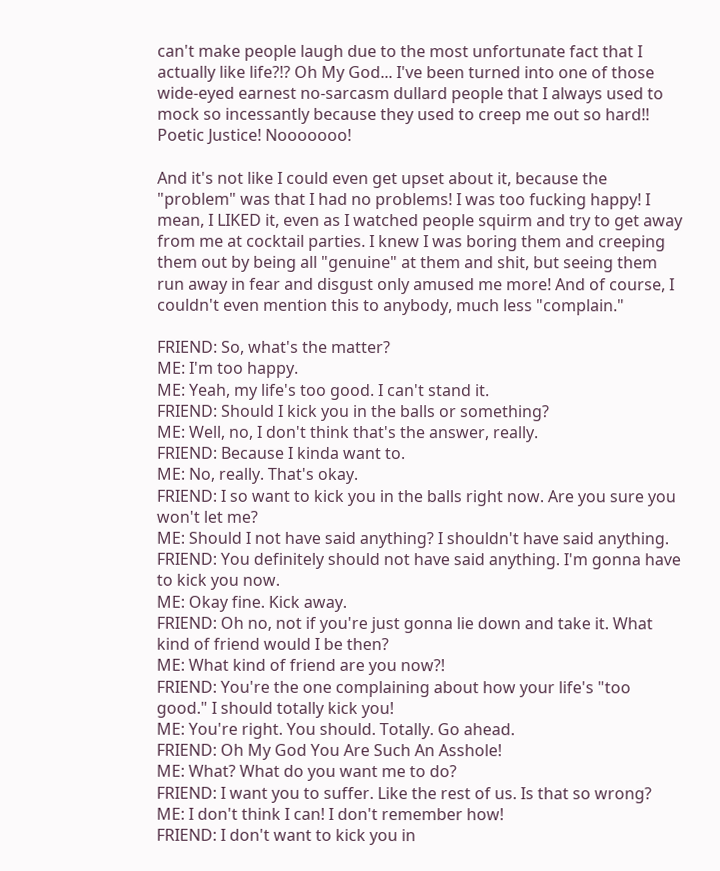can't make people laugh due to the most unfortunate fact that I actually like life?!? Oh My God... I've been turned into one of those wide-eyed earnest no-sarcasm dullard people that I always used to mock so incessantly because they used to creep me out so hard!! Poetic Justice! Nooooooo!

And it's not like I could even get upset about it, because the "problem" was that I had no problems! I was too fucking happy! I mean, I LIKED it, even as I watched people squirm and try to get away from me at cocktail parties. I knew I was boring them and creeping them out by being all "genuine" at them and shit, but seeing them run away in fear and disgust only amused me more! And of course, I couldn't even mention this to anybody, much less "complain."

FRIEND: So, what's the matter?
ME: I'm too happy.
ME: Yeah, my life's too good. I can't stand it.
FRIEND: Should I kick you in the balls or something?
ME: Well, no, I don't think that's the answer, really.
FRIEND: Because I kinda want to.
ME: No, really. That's okay.
FRIEND: I so want to kick you in the balls right now. Are you sure you won't let me?
ME: Should I not have said anything? I shouldn't have said anything.
FRIEND: You definitely should not have said anything. I'm gonna have to kick you now.
ME: Okay fine. Kick away.
FRIEND: Oh no, not if you're just gonna lie down and take it. What kind of friend would I be then?
ME: What kind of friend are you now?!
FRIEND: You're the one complaining about how your life's "too good." I should totally kick you!
ME: You're right. You should. Totally. Go ahead.
FRIEND: Oh My God You Are Such An Asshole!
ME: What? What do you want me to do?
FRIEND: I want you to suffer. Like the rest of us. Is that so wrong?
ME: I don't think I can! I don't remember how!
FRIEND: I don't want to kick you in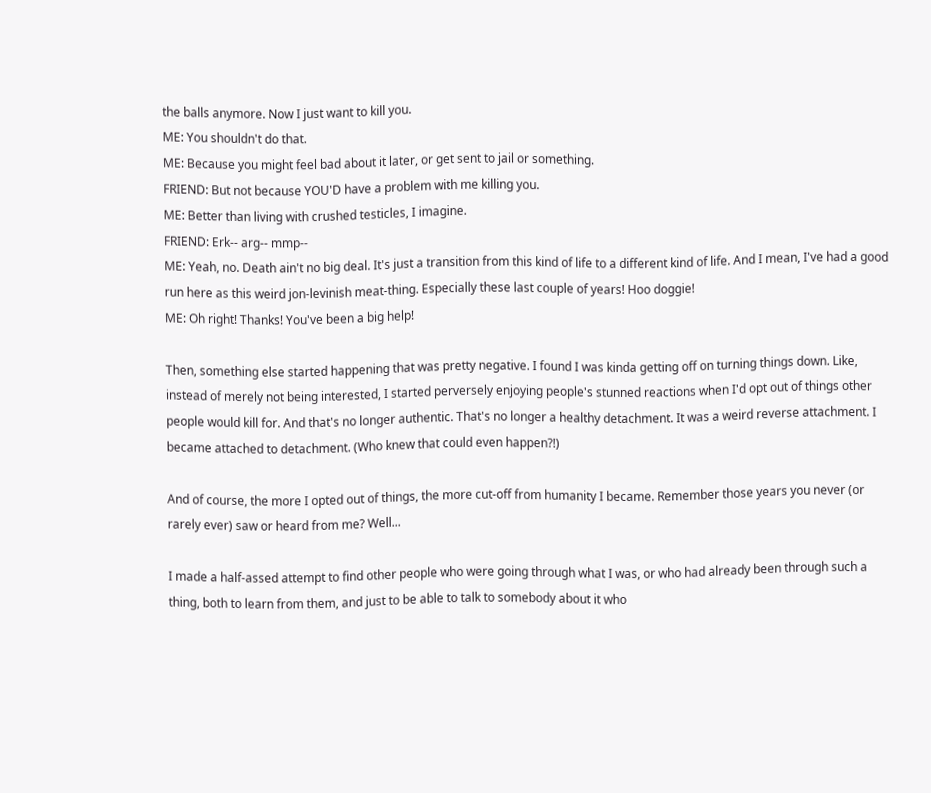the balls anymore. Now I just want to kill you.
ME: You shouldn't do that.
ME: Because you might feel bad about it later, or get sent to jail or something.
FRIEND: But not because YOU'D have a problem with me killing you.
ME: Better than living with crushed testicles, I imagine.
FRIEND: Erk-- arg-- mmp--
ME: Yeah, no. Death ain't no big deal. It's just a transition from this kind of life to a different kind of life. And I mean, I've had a good run here as this weird jon-levinish meat-thing. Especially these last couple of years! Hoo doggie!
ME: Oh right! Thanks! You've been a big help!

Then, something else started happening that was pretty negative. I found I was kinda getting off on turning things down. Like, instead of merely not being interested, I started perversely enjoying people's stunned reactions when I'd opt out of things other people would kill for. And that's no longer authentic. That's no longer a healthy detachment. It was a weird reverse attachment. I became attached to detachment. (Who knew that could even happen?!)

And of course, the more I opted out of things, the more cut-off from humanity I became. Remember those years you never (or rarely ever) saw or heard from me? Well...

I made a half-assed attempt to find other people who were going through what I was, or who had already been through such a thing, both to learn from them, and just to be able to talk to somebody about it who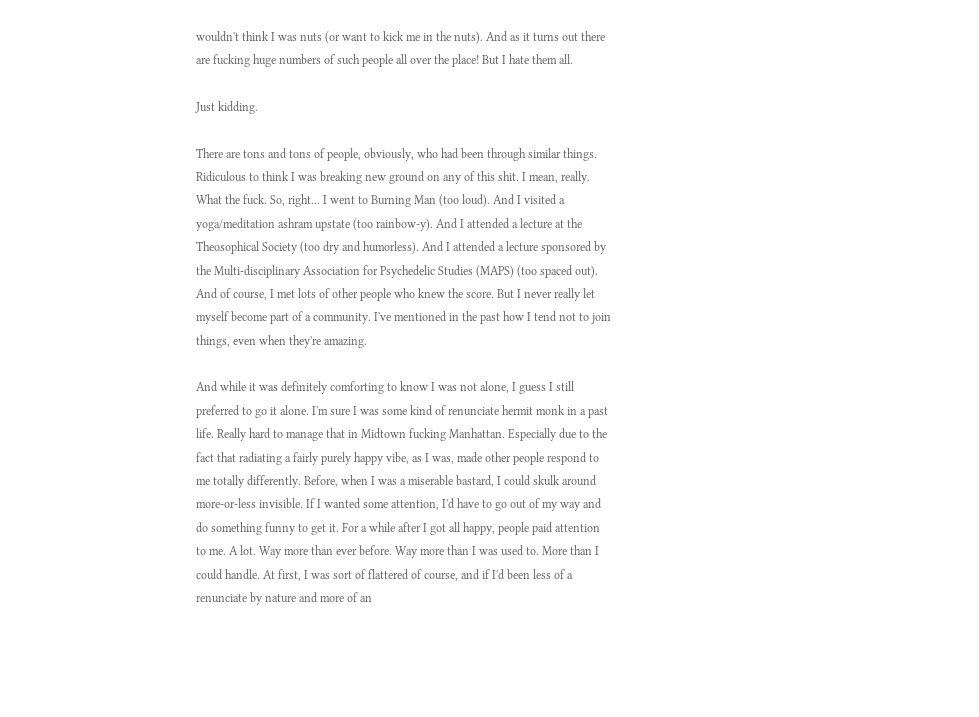wouldn't think I was nuts (or want to kick me in the nuts). And as it turns out there are fucking huge numbers of such people all over the place! But I hate them all.

Just kidding.

There are tons and tons of people, obviously, who had been through similar things. Ridiculous to think I was breaking new ground on any of this shit. I mean, really. What the fuck. So, right... I went to Burning Man (too loud). And I visited a yoga/meditation ashram upstate (too rainbow-y). And I attended a lecture at the Theosophical Society (too dry and humorless). And I attended a lecture sponsored by the Multi-disciplinary Association for Psychedelic Studies (MAPS) (too spaced out). And of course, I met lots of other people who knew the score. But I never really let myself become part of a community. I've mentioned in the past how I tend not to join things, even when they're amazing.

And while it was definitely comforting to know I was not alone, I guess I still preferred to go it alone. I'm sure I was some kind of renunciate hermit monk in a past life. Really hard to manage that in Midtown fucking Manhattan. Especially due to the fact that radiating a fairly purely happy vibe, as I was, made other people respond to me totally differently. Before, when I was a miserable bastard, I could skulk around more-or-less invisible. If I wanted some attention, I'd have to go out of my way and do something funny to get it. For a while after I got all happy, people paid attention to me. A lot. Way more than ever before. Way more than I was used to. More than I could handle. At first, I was sort of flattered of course, and if I'd been less of a renunciate by nature and more of an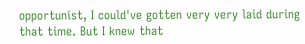opportunist, I could've gotten very very laid during that time. But I knew that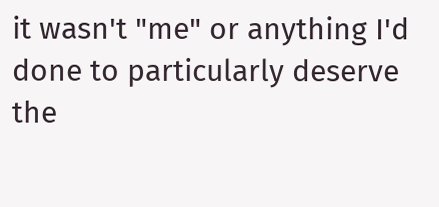it wasn't "me" or anything I'd done to particularly deserve the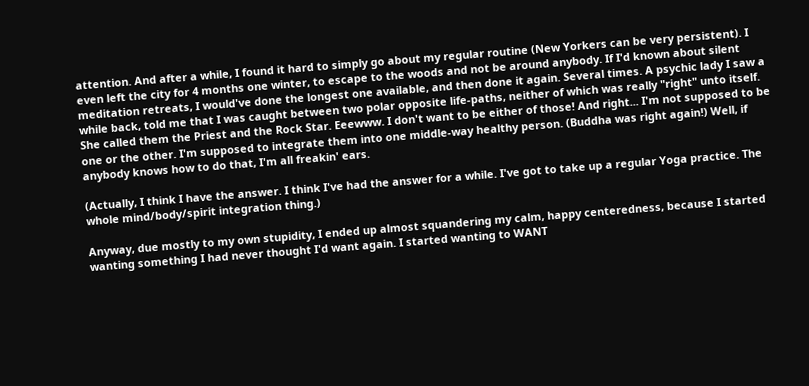attention. And after a while, I found it hard to simply go about my regular routine (New Yorkers can be very persistent). I even left the city for 4 months one winter, to escape to the woods and not be around anybody. If I'd known about silent meditation retreats, I would've done the longest one available, and then done it again. Several times. A psychic lady I saw a while back, told me that I was caught between two polar opposite life-paths, neither of which was really "right" unto itself. She called them the Priest and the Rock Star. Eeewww. I don't want to be either of those! And right... I'm not supposed to be one or the other. I'm supposed to integrate them into one middle-way healthy person. (Buddha was right again!) Well, if anybody knows how to do that, I'm all freakin' ears.

(Actually, I think I have the answer. I think I've had the answer for a while. I've got to take up a regular Yoga practice. The whole mind/body/spirit integration thing.)

Anyway, due mostly to my own stupidity, I ended up almost squandering my calm, happy centeredness, because I started wanting something I had never thought I'd want again. I started wanting to WANT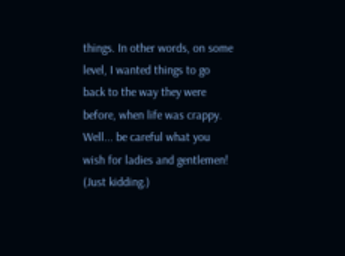things. In other words, on some level, I wanted things to go back to the way they were before, when life was crappy. Well... be careful what you wish for ladies and gentlemen! (Just kidding.)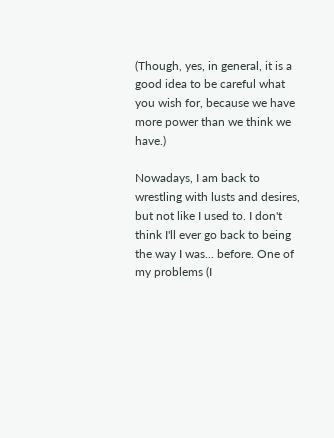(Though, yes, in general, it is a good idea to be careful what you wish for, because we have more power than we think we have.)

Nowadays, I am back to wrestling with lusts and desires, but not like I used to. I don't think I'll ever go back to being the way I was... before. One of my problems (I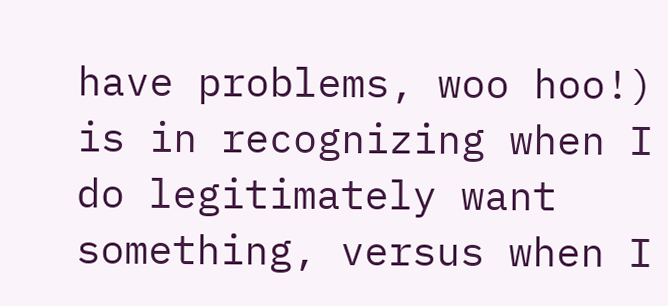have problems, woo hoo!) is in recognizing when I do legitimately want something, versus when I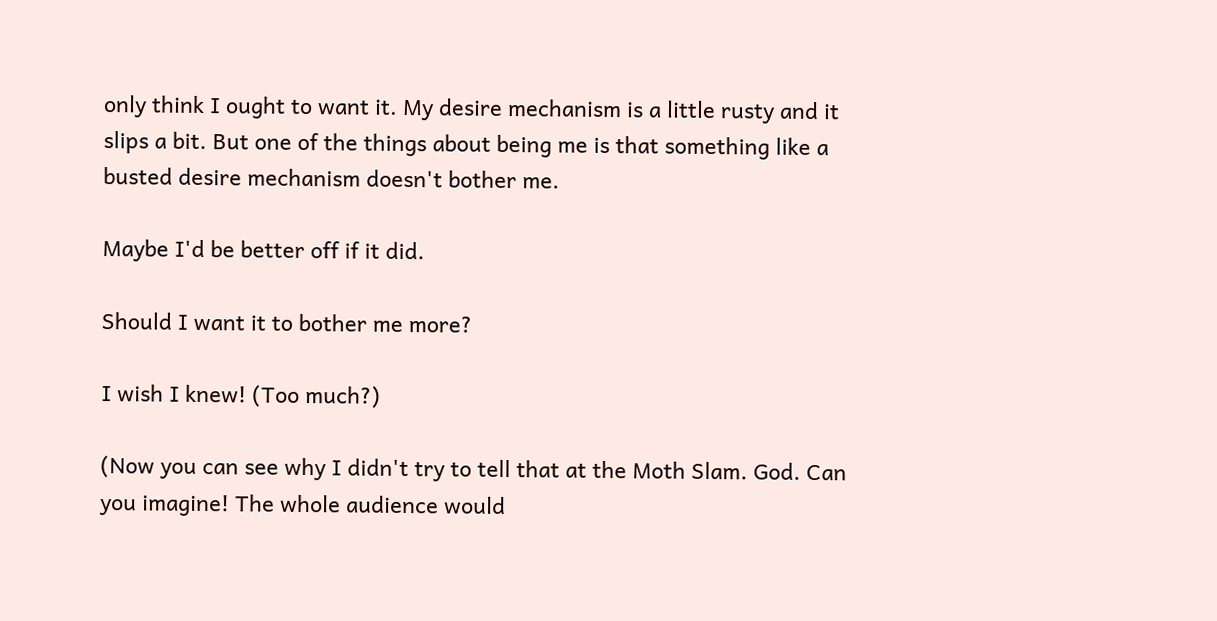only think I ought to want it. My desire mechanism is a little rusty and it slips a bit. But one of the things about being me is that something like a busted desire mechanism doesn't bother me.

Maybe I'd be better off if it did.

Should I want it to bother me more?

I wish I knew! (Too much?)

(Now you can see why I didn't try to tell that at the Moth Slam. God. Can you imagine! The whole audience would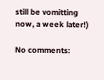still be vomitting now, a week later!)

No comments: